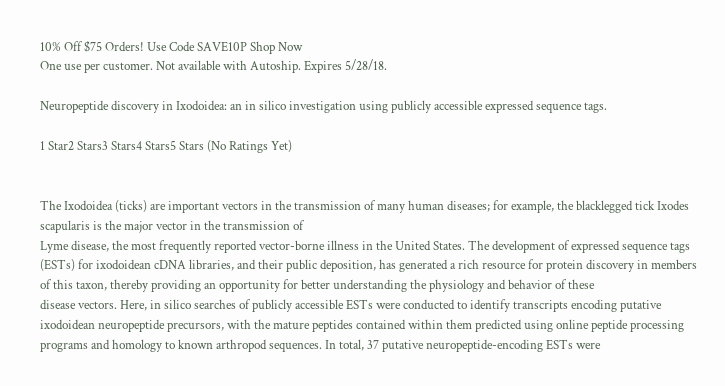10% Off $75 Orders! Use Code SAVE10P Shop Now
One use per customer. Not available with Autoship. Expires 5/28/18.

Neuropeptide discovery in Ixodoidea: an in silico investigation using publicly accessible expressed sequence tags.

1 Star2 Stars3 Stars4 Stars5 Stars (No Ratings Yet)


The Ixodoidea (ticks) are important vectors in the transmission of many human diseases; for example, the blacklegged tick Ixodes scapularis is the major vector in the transmission of
Lyme disease, the most frequently reported vector-borne illness in the United States. The development of expressed sequence tags (ESTs) for ixodoidean cDNA libraries, and their public deposition, has generated a rich resource for protein discovery in members of this taxon, thereby providing an opportunity for better understanding the physiology and behavior of these
disease vectors. Here, in silico searches of publicly accessible ESTs were conducted to identify transcripts encoding putative ixodoidean neuropeptide precursors, with the mature peptides contained within them predicted using online peptide processing programs and homology to known arthropod sequences. In total, 37 putative neuropeptide-encoding ESTs were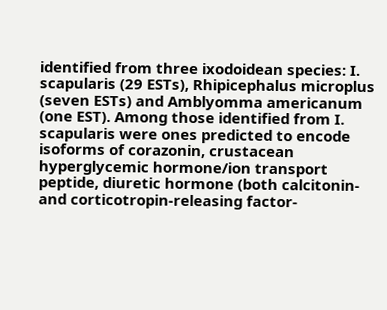identified from three ixodoidean species: I. scapularis (29 ESTs), Rhipicephalus microplus (seven ESTs) and Amblyomma americanum (one EST). Among those identified from I. scapularis were ones predicted to encode isoforms of corazonin, crustacean hyperglycemic hormone/ion transport peptide, diuretic hormone (both calcitonin- and corticotropin-releasing factor-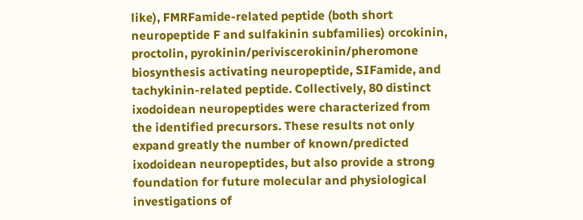like), FMRFamide-related peptide (both short neuropeptide F and sulfakinin subfamilies) orcokinin, proctolin, pyrokinin/periviscerokinin/pheromone biosynthesis activating neuropeptide, SIFamide, and tachykinin-related peptide. Collectively, 80 distinct ixodoidean neuropeptides were characterized from the identified precursors. These results not only expand greatly the number of known/predicted ixodoidean neuropeptides, but also provide a strong foundation for future molecular and physiological investigations of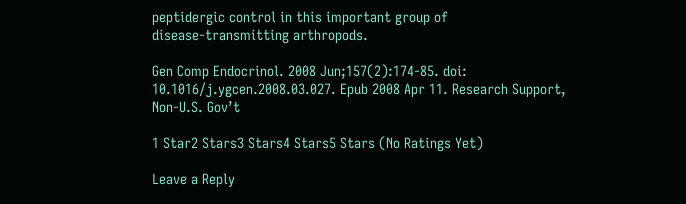peptidergic control in this important group of
disease-transmitting arthropods.

Gen Comp Endocrinol. 2008 Jun;157(2):174-85. doi: 10.1016/j.ygcen.2008.03.027. Epub 2008 Apr 11. Research Support, Non-U.S. Gov’t

1 Star2 Stars3 Stars4 Stars5 Stars (No Ratings Yet)

Leave a Reply